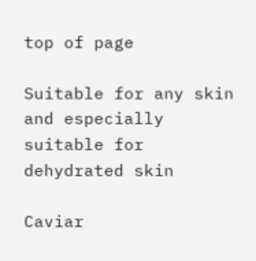top of page

Suitable for any skin and especially suitable for dehydrated skin

Caviar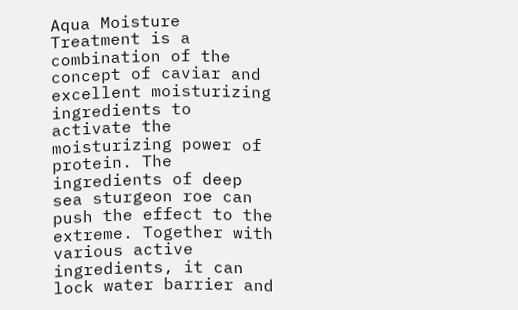Aqua Moisture Treatment is a combination of the concept of caviar and excellent moisturizing ingredients to activate the moisturizing power of protein. The ingredients of deep sea sturgeon roe can push the effect to the extreme. Together with various active ingredients, it can lock water barrier and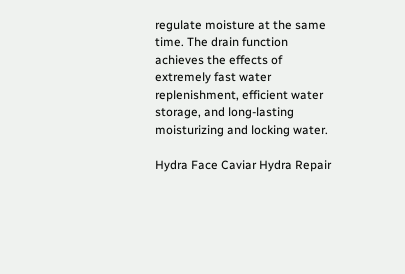regulate moisture at the same time. The drain function achieves the effects of extremely fast water replenishment, efficient water storage, and long-lasting moisturizing and locking water.

Hydra Face Caviar Hydra Repair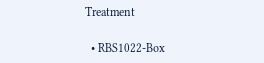Treatment

  • RBS1022-Box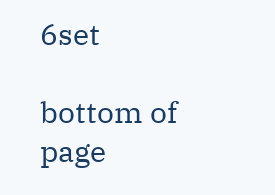6set

bottom of page